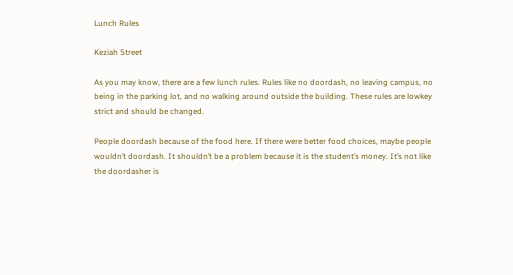Lunch Rules

Keziah Street

As you may know, there are a few lunch rules. Rules like no doordash, no leaving campus, no being in the parking lot, and no walking around outside the building. These rules are lowkey strict and should be changed.

People doordash because of the food here. If there were better food choices, maybe people wouldn’t doordash. It shouldn’t be a problem because it is the student’s money. It’s not like the doordasher is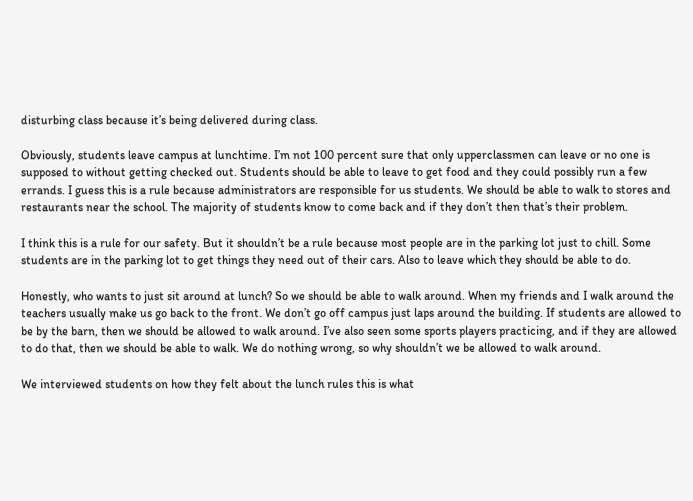disturbing class because it’s being delivered during class.

Obviously, students leave campus at lunchtime. I’m not 100 percent sure that only upperclassmen can leave or no one is supposed to without getting checked out. Students should be able to leave to get food and they could possibly run a few errands. I guess this is a rule because administrators are responsible for us students. We should be able to walk to stores and restaurants near the school. The majority of students know to come back and if they don’t then that’s their problem.

I think this is a rule for our safety. But it shouldn’t be a rule because most people are in the parking lot just to chill. Some students are in the parking lot to get things they need out of their cars. Also to leave which they should be able to do.

Honestly, who wants to just sit around at lunch? So we should be able to walk around. When my friends and I walk around the teachers usually make us go back to the front. We don’t go off campus just laps around the building. If students are allowed to be by the barn, then we should be allowed to walk around. I’ve also seen some sports players practicing, and if they are allowed to do that, then we should be able to walk. We do nothing wrong, so why shouldn’t we be allowed to walk around.

We interviewed students on how they felt about the lunch rules this is what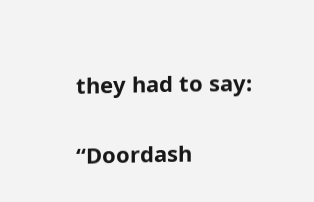they had to say:

“Doordash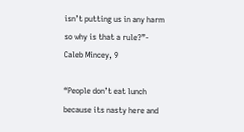isn’t putting us in any harm so why is that a rule?”- Caleb Mincey, 9

“People don’t eat lunch because its nasty here and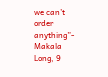we can’t order anything”- Makala Long, 9